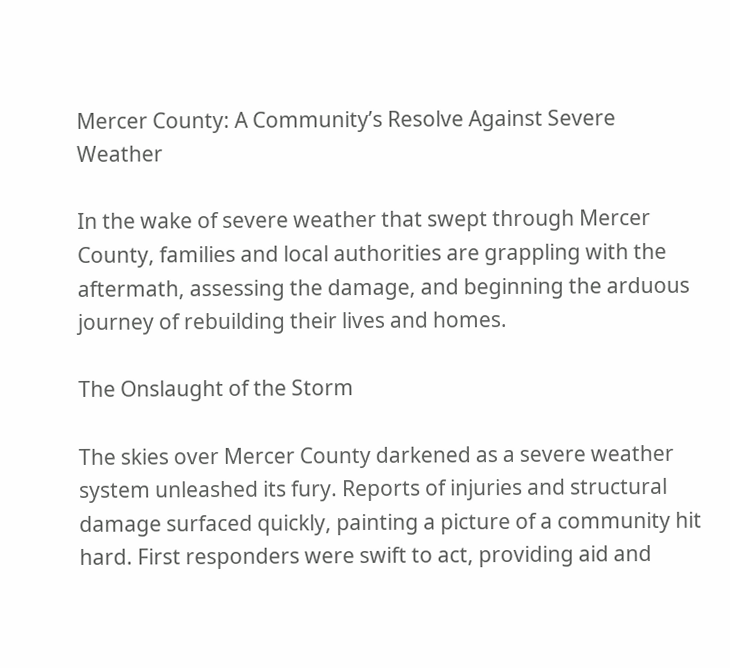Mercer County: A Community’s Resolve Against Severe Weather

In the wake of severe weather that swept through Mercer County, families and local authorities are grappling with the aftermath, assessing the damage, and beginning the arduous journey of rebuilding their lives and homes.

The Onslaught of the Storm

The skies over Mercer County darkened as a severe weather system unleashed its fury. Reports of injuries and structural damage surfaced quickly, painting a picture of a community hit hard. First responders were swift to act, providing aid and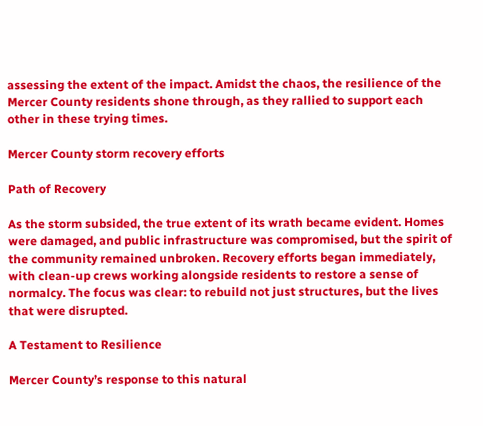assessing the extent of the impact. Amidst the chaos, the resilience of the Mercer County residents shone through, as they rallied to support each other in these trying times.

Mercer County storm recovery efforts

Path of Recovery

As the storm subsided, the true extent of its wrath became evident. Homes were damaged, and public infrastructure was compromised, but the spirit of the community remained unbroken. Recovery efforts began immediately, with clean-up crews working alongside residents to restore a sense of normalcy. The focus was clear: to rebuild not just structures, but the lives that were disrupted.

A Testament to Resilience

Mercer County’s response to this natural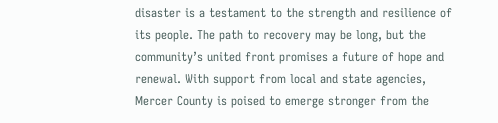disaster is a testament to the strength and resilience of its people. The path to recovery may be long, but the community’s united front promises a future of hope and renewal. With support from local and state agencies, Mercer County is poised to emerge stronger from the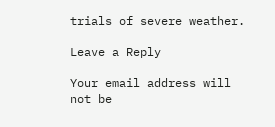trials of severe weather.

Leave a Reply

Your email address will not be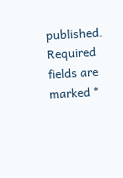published. Required fields are marked *